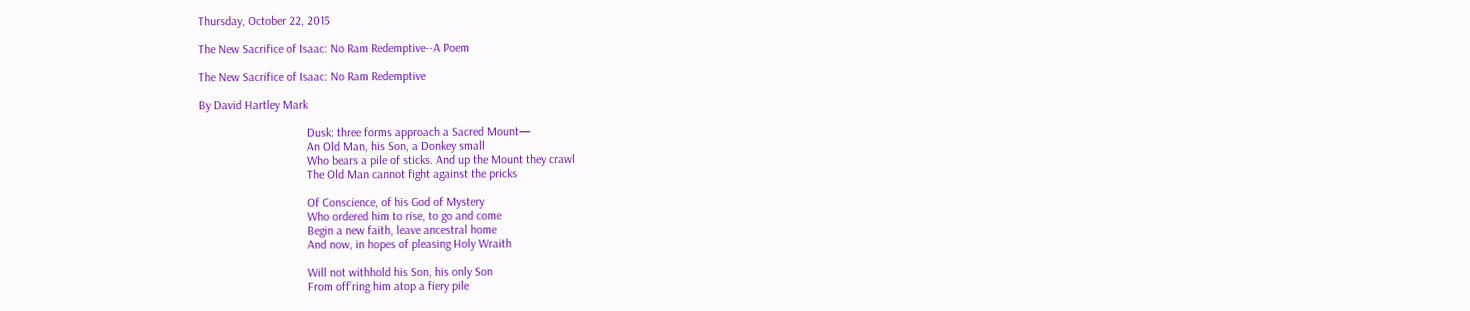Thursday, October 22, 2015

The New Sacrifice of Isaac: No Ram Redemptive--A Poem

The New Sacrifice of Isaac: No Ram Redemptive

By David Hartley Mark

                                    Dusk: three forms approach a Sacred Mount—
                                    An Old Man, his Son, a Donkey small
                                    Who bears a pile of sticks. And up the Mount they crawl
                                    The Old Man cannot fight against the pricks

                                    Of Conscience, of his God of Mystery
                                    Who ordered him to rise, to go and come
                                    Begin a new faith, leave ancestral home
                                    And now, in hopes of pleasing Holy Wraith

                                    Will not withhold his Son, his only Son
                                    From off’ring him atop a fiery pile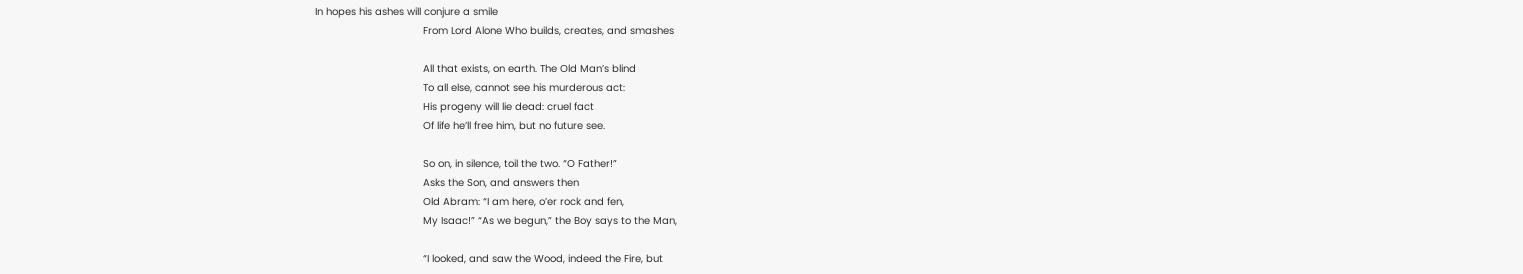In hopes his ashes will conjure a smile
                                    From Lord Alone Who builds, creates, and smashes

                                    All that exists, on earth. The Old Man’s blind
                                    To all else, cannot see his murderous act:
                                    His progeny will lie dead: cruel fact
                                    Of life he’ll free him, but no future see.

                                    So on, in silence, toil the two. “O Father!”
                                    Asks the Son, and answers then
                                    Old Abram: “I am here, o’er rock and fen,
                                    My Isaac!” “As we begun,” the Boy says to the Man,

                                    “I looked, and saw the Wood, indeed the Fire, but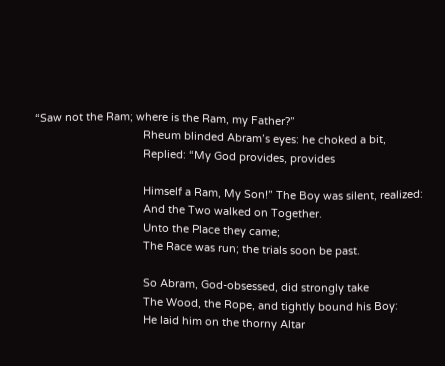“Saw not the Ram; where is the Ram, my Father?”
                                    Rheum blinded Abram’s eyes: he choked a bit,
                                    Replied: “My God provides, provides

                                    Himself a Ram, My Son!” The Boy was silent, realized:
                                    And the Two walked on Together.
                                    Unto the Place they came;
                                    The Race was run; the trials soon be past.

                                    So Abram, God-obsessed, did strongly take
                                    The Wood, the Rope, and tightly bound his Boy:
                                    He laid him on the thorny Altar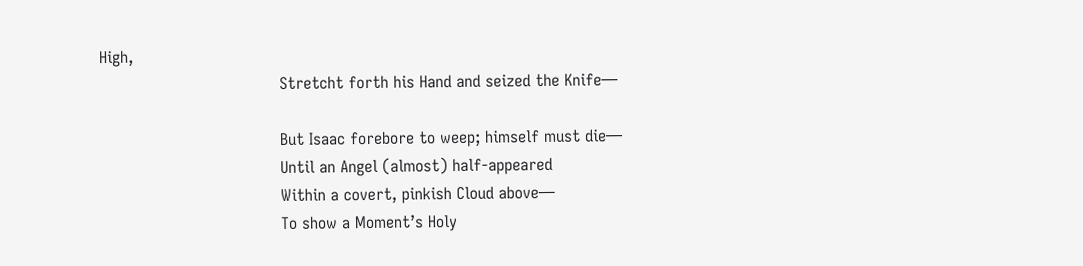High,
                                    Stretcht forth his Hand and seized the Knife—

                                    But Isaac forebore to weep; himself must die—
                                    Until an Angel (almost) half-appeared
                                    Within a covert, pinkish Cloud above—
                                    To show a Moment’s Holy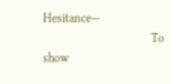Hesitance—
                                    To show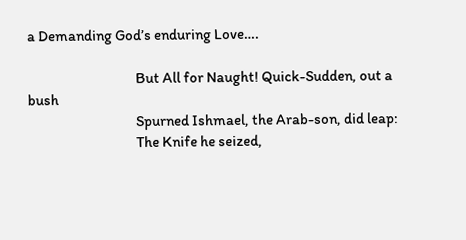a Demanding God’s enduring Love….

                                    But All for Naught! Quick-Sudden, out a bush
                                    Spurned Ishmael, the Arab-son, did leap:
                                    The Knife he seized,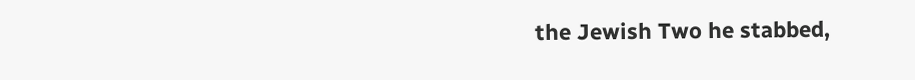the Jewish Two he stabbed,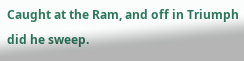Caught at the Ram, and off in Triumph did he sweep.